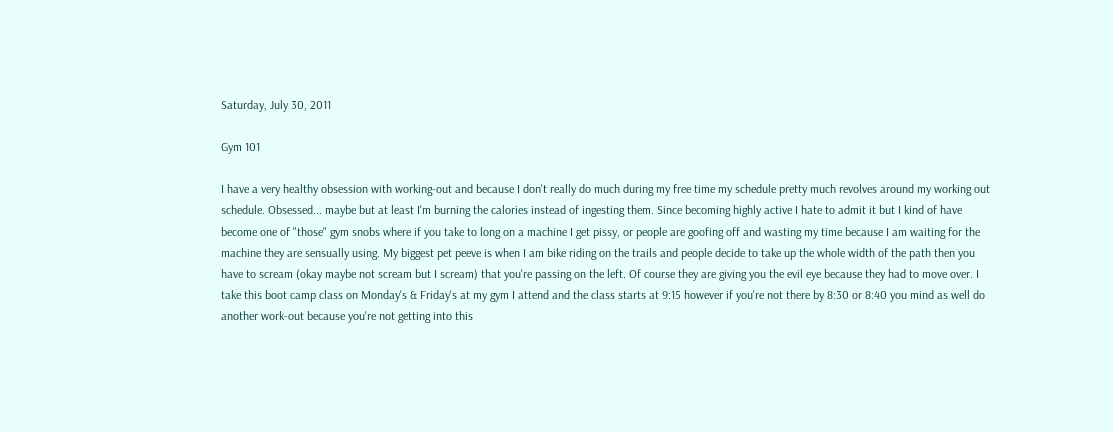Saturday, July 30, 2011

Gym 101

I have a very healthy obsession with working-out and because I don't really do much during my free time my schedule pretty much revolves around my working out schedule. Obsessed... maybe but at least I'm burning the calories instead of ingesting them. Since becoming highly active I hate to admit it but I kind of have become one of "those" gym snobs where if you take to long on a machine I get pissy, or people are goofing off and wasting my time because I am waiting for the machine they are sensually using. My biggest pet peeve is when I am bike riding on the trails and people decide to take up the whole width of the path then you have to scream (okay maybe not scream but I scream) that you're passing on the left. Of course they are giving you the evil eye because they had to move over. I take this boot camp class on Monday's & Friday's at my gym I attend and the class starts at 9:15 however if you're not there by 8:30 or 8:40 you mind as well do another work-out because you're not getting into this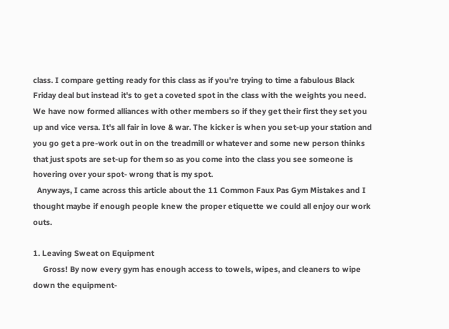class. I compare getting ready for this class as if you're trying to time a fabulous Black Friday deal but instead it's to get a coveted spot in the class with the weights you need. We have now formed alliances with other members so if they get their first they set you up and vice versa. It's all fair in love & war. The kicker is when you set-up your station and you go get a pre-work out in on the treadmill or whatever and some new person thinks that just spots are set-up for them so as you come into the class you see someone is hovering over your spot- wrong that is my spot.
  Anyways, I came across this article about the 11 Common Faux Pas Gym Mistakes and I thought maybe if enough people knew the proper etiquette we could all enjoy our work outs.

1. Leaving Sweat on Equipment
     Gross! By now every gym has enough access to towels, wipes, and cleaners to wipe down the equipment-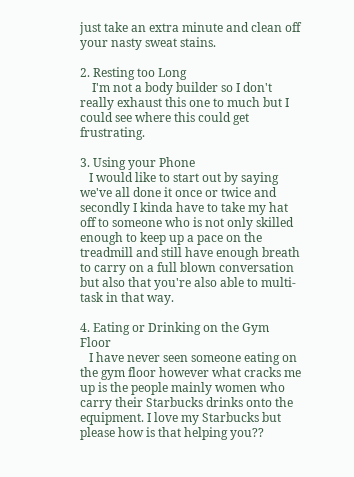just take an extra minute and clean off your nasty sweat stains.

2. Resting too Long
    I'm not a body builder so I don't really exhaust this one to much but I could see where this could get frustrating.

3. Using your Phone
   I would like to start out by saying we've all done it once or twice and secondly I kinda have to take my hat off to someone who is not only skilled enough to keep up a pace on the treadmill and still have enough breath to carry on a full blown conversation but also that you're also able to multi-task in that way.

4. Eating or Drinking on the Gym Floor
   I have never seen someone eating on the gym floor however what cracks me up is the people mainly women who carry their Starbucks drinks onto the equipment. I love my Starbucks but please how is that helping you??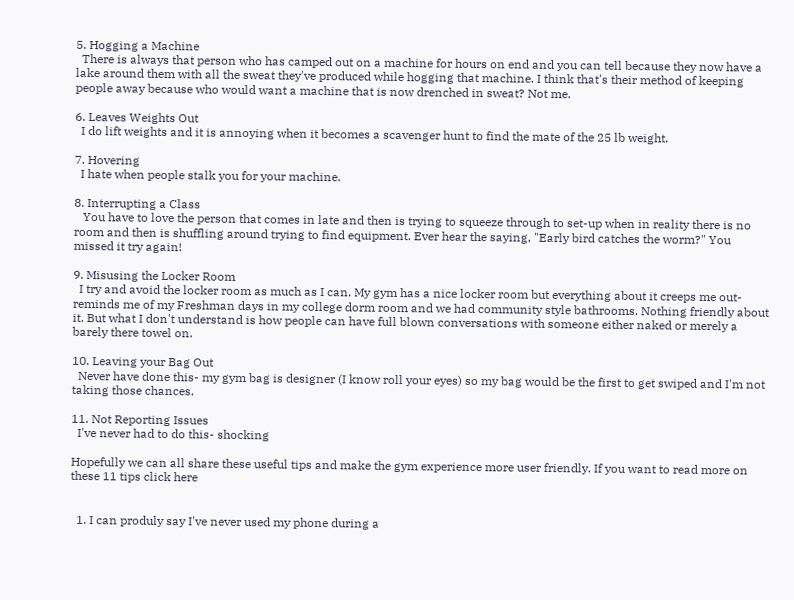5. Hogging a Machine
  There is always that person who has camped out on a machine for hours on end and you can tell because they now have a lake around them with all the sweat they've produced while hogging that machine. I think that's their method of keeping people away because who would want a machine that is now drenched in sweat? Not me.

6. Leaves Weights Out
  I do lift weights and it is annoying when it becomes a scavenger hunt to find the mate of the 25 lb weight.

7. Hovering
  I hate when people stalk you for your machine.

8. Interrupting a Class
   You have to love the person that comes in late and then is trying to squeeze through to set-up when in reality there is no room and then is shuffling around trying to find equipment. Ever hear the saying, "Early bird catches the worm?" You missed it try again!

9. Misusing the Locker Room
  I try and avoid the locker room as much as I can. My gym has a nice locker room but everything about it creeps me out- reminds me of my Freshman days in my college dorm room and we had community style bathrooms. Nothing friendly about it. But what I don't understand is how people can have full blown conversations with someone either naked or merely a barely there towel on.

10. Leaving your Bag Out
  Never have done this- my gym bag is designer (I know roll your eyes) so my bag would be the first to get swiped and I'm not taking those chances.

11. Not Reporting Issues
  I've never had to do this- shocking

Hopefully we can all share these useful tips and make the gym experience more user friendly. If you want to read more on these 11 tips click here


  1. I can produly say I've never used my phone during a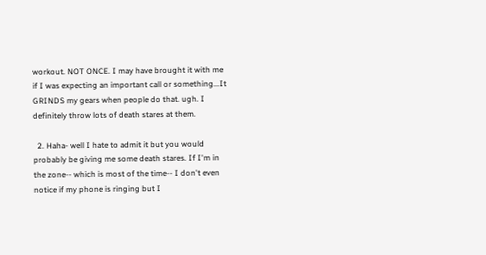workout. NOT ONCE. I may have brought it with me if I was expecting an important call or something...It GRINDS my gears when people do that. ugh. I definitely throw lots of death stares at them.

  2. Haha- well I hate to admit it but you would probably be giving me some death stares. If I'm in the zone-- which is most of the time-- I don't even notice if my phone is ringing but I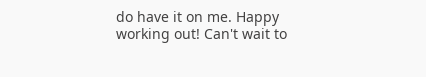do have it on me. Happy working out! Can't wait to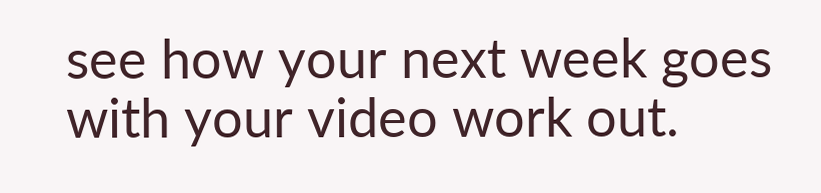see how your next week goes with your video work out.